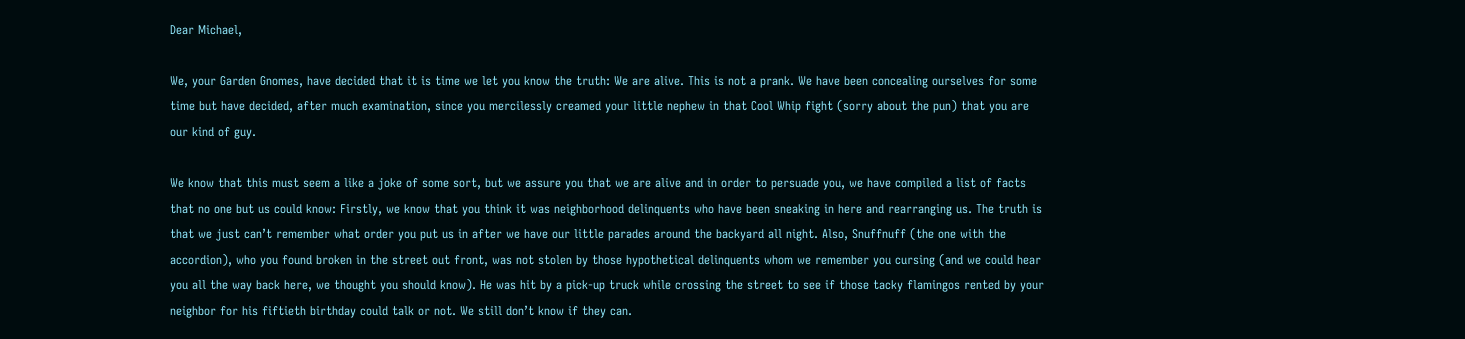Dear Michael,

We, your Garden Gnomes, have decided that it is time we let you know the truth: We are alive. This is not a prank. We have been concealing ourselves for some time but have decided, after much examination, since you mercilessly creamed your little nephew in that Cool Whip fight (sorry about the pun) that you are our kind of guy.

We know that this must seem a like a joke of some sort, but we assure you that we are alive and in order to persuade you, we have compiled a list of facts that no one but us could know: Firstly, we know that you think it was neighborhood delinquents who have been sneaking in here and rearranging us. The truth is that we just can’t remember what order you put us in after we have our little parades around the backyard all night. Also, Snuffnuff (the one with the accordion), who you found broken in the street out front, was not stolen by those hypothetical delinquents whom we remember you cursing (and we could hear you all the way back here, we thought you should know). He was hit by a pick-up truck while crossing the street to see if those tacky flamingos rented by your neighbor for his fiftieth birthday could talk or not. We still don’t know if they can.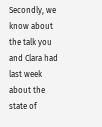Secondly, we know about the talk you and Clara had last week about the state of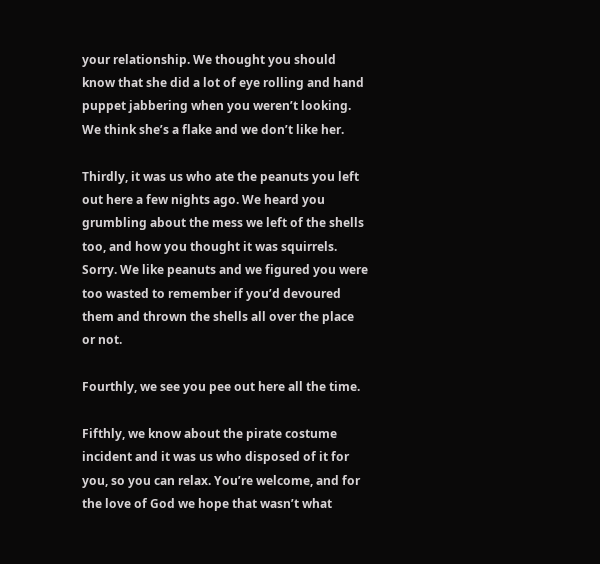your relationship. We thought you should know that she did a lot of eye rolling and hand puppet jabbering when you weren’t looking. We think she’s a flake and we don’t like her.

Thirdly, it was us who ate the peanuts you left out here a few nights ago. We heard you grumbling about the mess we left of the shells too, and how you thought it was squirrels. Sorry. We like peanuts and we figured you were too wasted to remember if you’d devoured them and thrown the shells all over the place or not.

Fourthly, we see you pee out here all the time.

Fifthly, we know about the pirate costume incident and it was us who disposed of it for you, so you can relax. You’re welcome, and for the love of God we hope that wasn’t what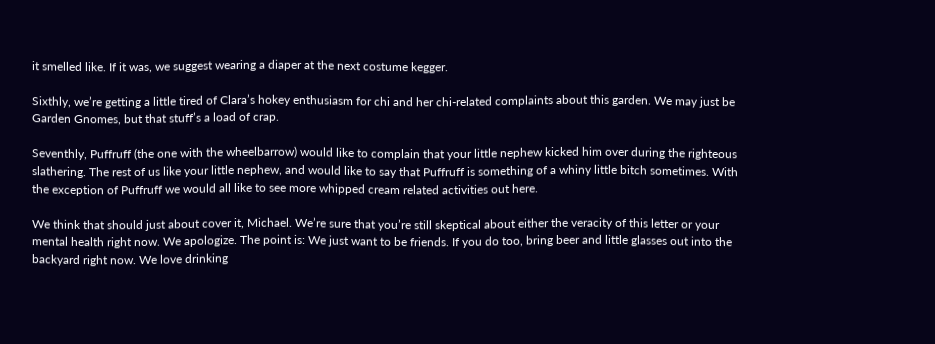it smelled like. If it was, we suggest wearing a diaper at the next costume kegger.

Sixthly, we’re getting a little tired of Clara’s hokey enthusiasm for chi and her chi-related complaints about this garden. We may just be Garden Gnomes, but that stuff’s a load of crap.

Seventhly, Puffruff (the one with the wheelbarrow) would like to complain that your little nephew kicked him over during the righteous slathering. The rest of us like your little nephew, and would like to say that Puffruff is something of a whiny little bitch sometimes. With the exception of Puffruff we would all like to see more whipped cream related activities out here.

We think that should just about cover it, Michael. We’re sure that you’re still skeptical about either the veracity of this letter or your mental health right now. We apologize. The point is: We just want to be friends. If you do too, bring beer and little glasses out into the backyard right now. We love drinking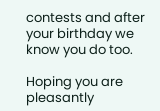contests and after your birthday we know you do too.

Hoping you are pleasantly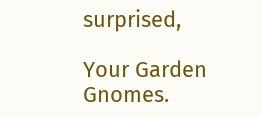surprised,

Your Garden Gnomes.